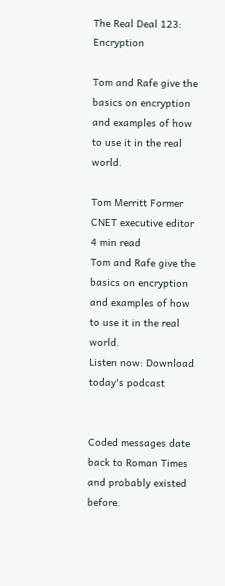The Real Deal 123: Encryption

Tom and Rafe give the basics on encryption and examples of how to use it in the real world.

Tom Merritt Former CNET executive editor
4 min read
Tom and Rafe give the basics on encryption and examples of how to use it in the real world.
Listen now: Download today's podcast


Coded messages date back to Roman Times and probably existed before.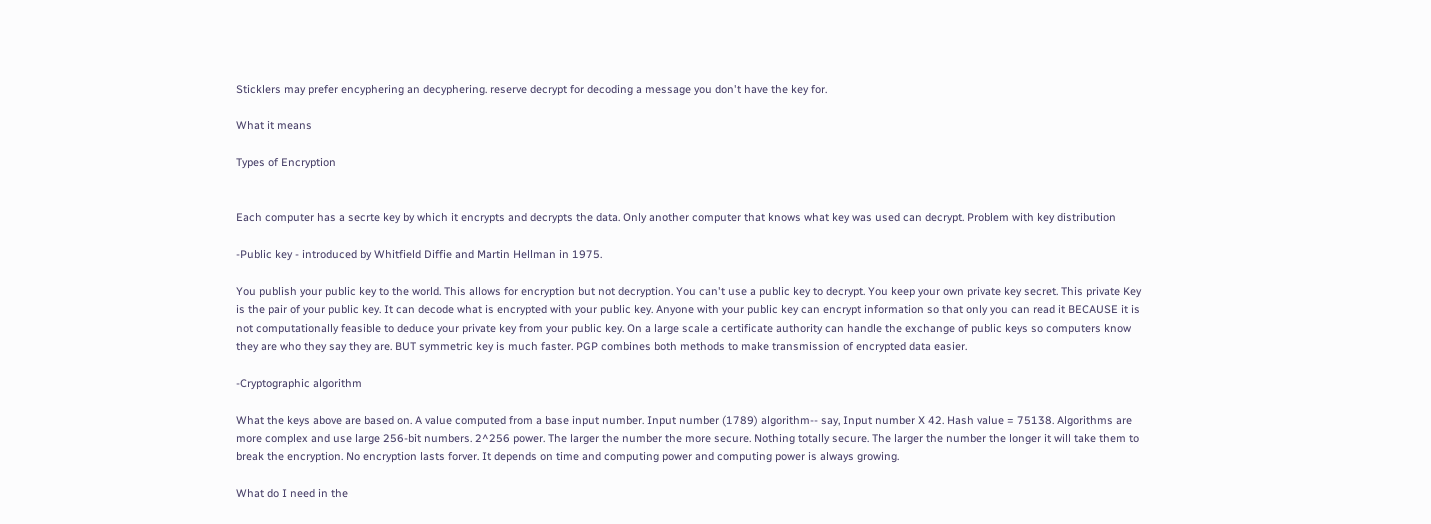Sticklers may prefer encyphering an decyphering. reserve decrypt for decoding a message you don't have the key for.

What it means

Types of Encryption


Each computer has a secrte key by which it encrypts and decrypts the data. Only another computer that knows what key was used can decrypt. Problem with key distribution

-Public key - introduced by Whitfield Diffie and Martin Hellman in 1975.

You publish your public key to the world. This allows for encryption but not decryption. You can't use a public key to decrypt. You keep your own private key secret. This private Key is the pair of your public key. It can decode what is encrypted with your public key. Anyone with your public key can encrypt information so that only you can read it BECAUSE it is not computationally feasible to deduce your private key from your public key. On a large scale a certificate authority can handle the exchange of public keys so computers know they are who they say they are. BUT symmetric key is much faster. PGP combines both methods to make transmission of encrypted data easier.

-Cryptographic algorithm

What the keys above are based on. A value computed from a base input number. Input number (1789) algorithm-- say, Input number X 42. Hash value = 75138. Algorithms are more complex and use large 256-bit numbers. 2^256 power. The larger the number the more secure. Nothing totally secure. The larger the number the longer it will take them to break the encryption. No encryption lasts forver. It depends on time and computing power and computing power is always growing.

What do I need in the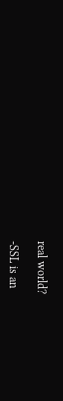real world?

-SSL is an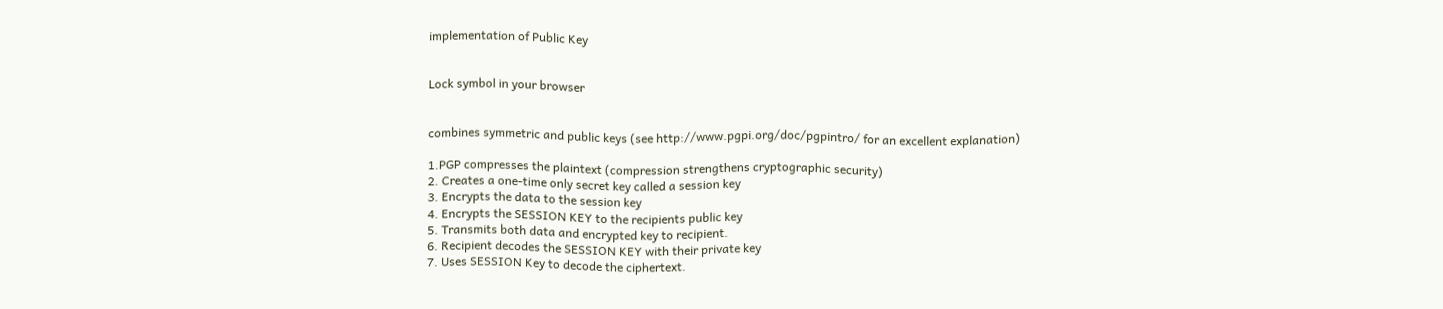implementation of Public Key


Lock symbol in your browser


combines symmetric and public keys (see http://www.pgpi.org/doc/pgpintro/ for an excellent explanation)

1.PGP compresses the plaintext (compression strengthens cryptographic security)
2. Creates a one-time only secret key called a session key
3. Encrypts the data to the session key
4. Encrypts the SESSION KEY to the recipients public key
5. Transmits both data and encrypted key to recipient.
6. Recipient decodes the SESSION KEY with their private key
7. Uses SESSION Key to decode the ciphertext.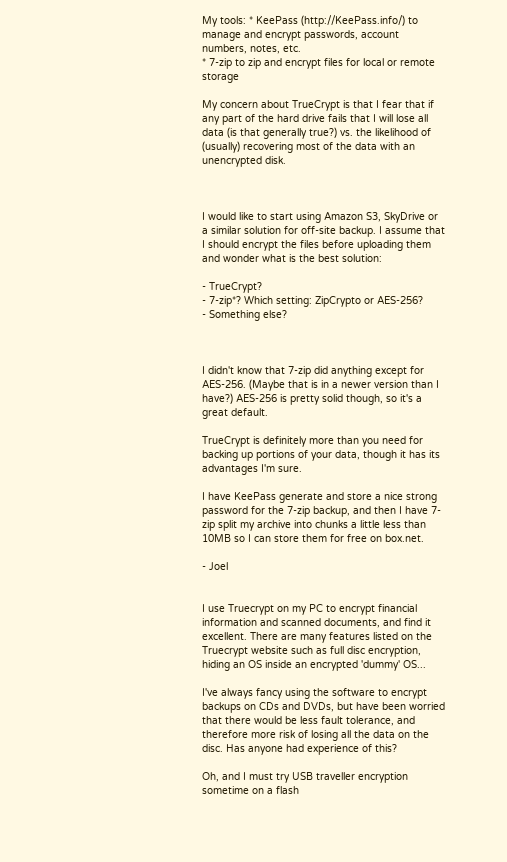My tools: * KeePass (http://KeePass.info/) to manage and encrypt passwords, account numbers, notes, etc.
* 7-zip to zip and encrypt files for local or remote storage

My concern about TrueCrypt is that I fear that if any part of the hard drive fails that I will lose all data (is that generally true?) vs. the likelihood of (usually) recovering most of the data with an unencrypted disk.



I would like to start using Amazon S3, SkyDrive or a similar solution for off-site backup. I assume that I should encrypt the files before uploading them and wonder what is the best solution:

- TrueCrypt?
- 7-zip*? Which setting: ZipCrypto or AES-256?
- Something else?



I didn't know that 7-zip did anything except for AES-256. (Maybe that is in a newer version than I have?) AES-256 is pretty solid though, so it's a great default.

TrueCrypt is definitely more than you need for backing up portions of your data, though it has its advantages I'm sure.

I have KeePass generate and store a nice strong password for the 7-zip backup, and then I have 7-zip split my archive into chunks a little less than 10MB so I can store them for free on box.net.

- Joel


I use Truecrypt on my PC to encrypt financial information and scanned documents, and find it excellent. There are many features listed on the Truecrypt website such as full disc encryption, hiding an OS inside an encrypted 'dummy' OS...

I've always fancy using the software to encrypt backups on CDs and DVDs, but have been worried that there would be less fault tolerance, and therefore more risk of losing all the data on the disc. Has anyone had experience of this?

Oh, and I must try USB traveller encryption sometime on a flash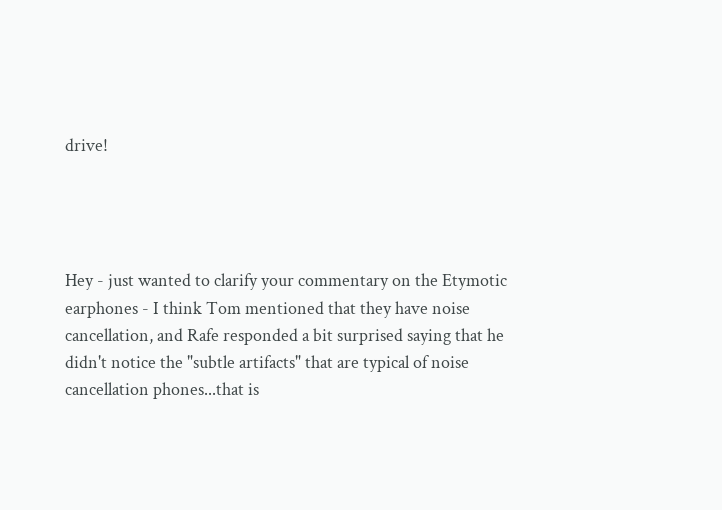drive!




Hey - just wanted to clarify your commentary on the Etymotic earphones - I think Tom mentioned that they have noise cancellation, and Rafe responded a bit surprised saying that he didn't notice the "subtle artifacts" that are typical of noise cancellation phones...that is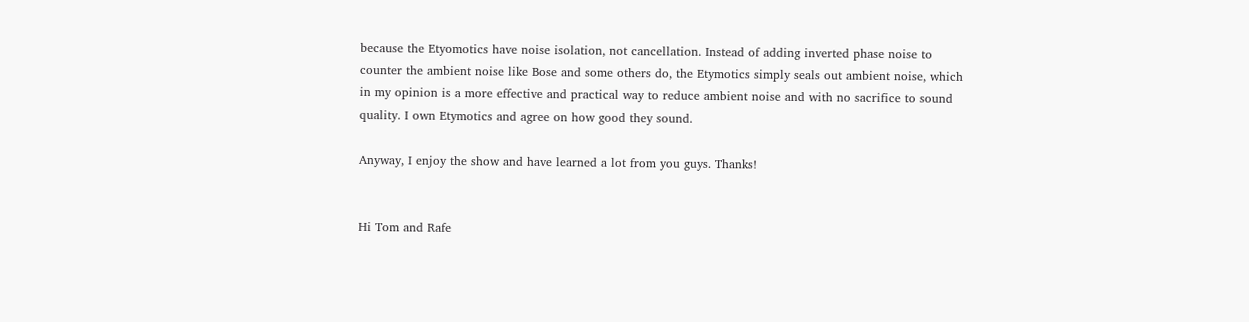because the Etyomotics have noise isolation, not cancellation. Instead of adding inverted phase noise to counter the ambient noise like Bose and some others do, the Etymotics simply seals out ambient noise, which in my opinion is a more effective and practical way to reduce ambient noise and with no sacrifice to sound quality. I own Etymotics and agree on how good they sound.

Anyway, I enjoy the show and have learned a lot from you guys. Thanks!


Hi Tom and Rafe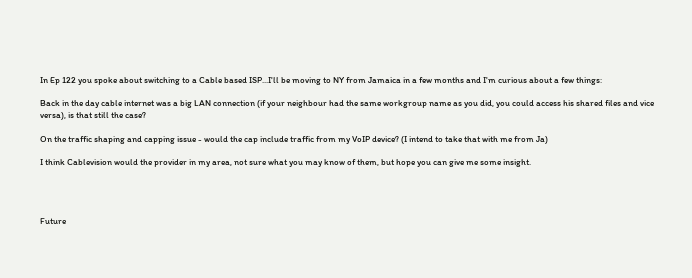In Ep 122 you spoke about switching to a Cable based ISP...I'll be moving to NY from Jamaica in a few months and I'm curious about a few things:

Back in the day cable internet was a big LAN connection (if your neighbour had the same workgroup name as you did, you could access his shared files and vice versa), is that still the case?

On the traffic shaping and capping issue - would the cap include traffic from my VoIP device? (I intend to take that with me from Ja)

I think Cablevision would the provider in my area, not sure what you may know of them, but hope you can give me some insight.




Future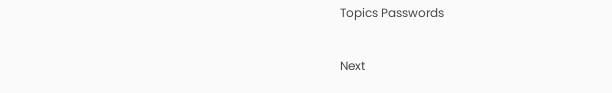Topics Passwords

Next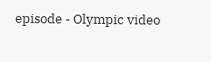episode - Olympic video